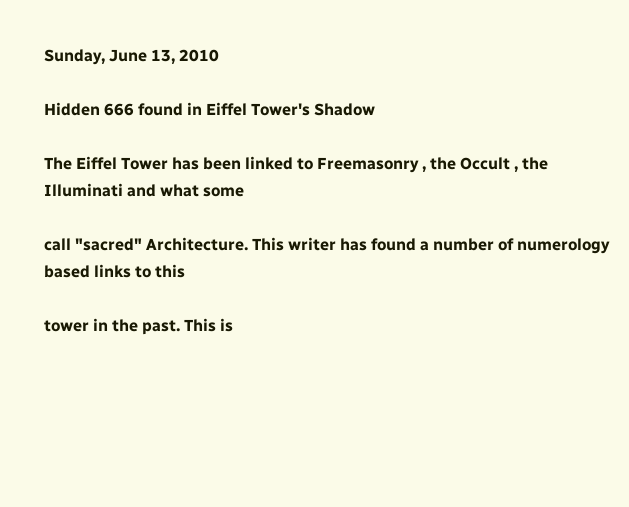Sunday, June 13, 2010

Hidden 666 found in Eiffel Tower's Shadow

The Eiffel Tower has been linked to Freemasonry , the Occult , the Illuminati and what some

call "sacred" Architecture. This writer has found a number of numerology based links to this

tower in the past. This is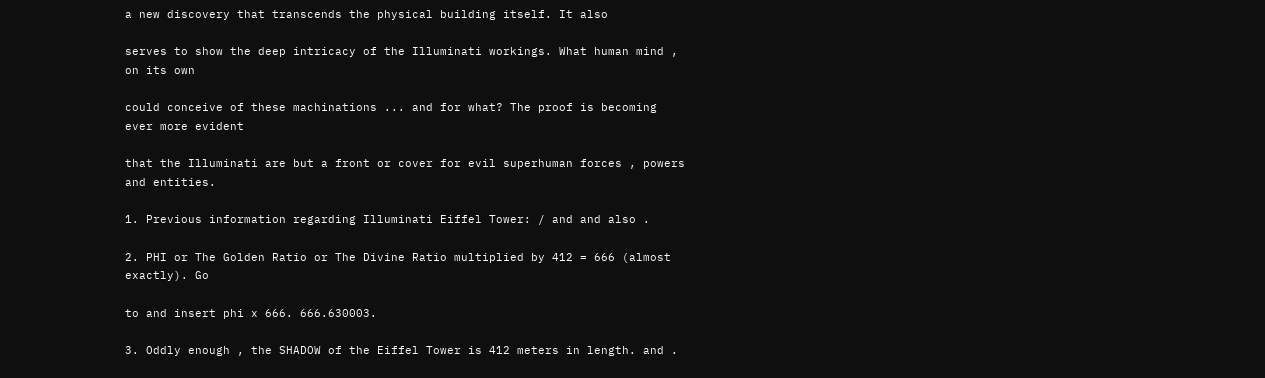a new discovery that transcends the physical building itself. It also

serves to show the deep intricacy of the Illuminati workings. What human mind , on its own

could conceive of these machinations ... and for what? The proof is becoming ever more evident

that the Illuminati are but a front or cover for evil superhuman forces , powers and entities.

1. Previous information regarding Illuminati Eiffel Tower: / and and also .

2. PHI or The Golden Ratio or The Divine Ratio multiplied by 412 = 666 (almost exactly). Go

to and insert phi x 666. 666.630003.

3. Oddly enough , the SHADOW of the Eiffel Tower is 412 meters in length. and .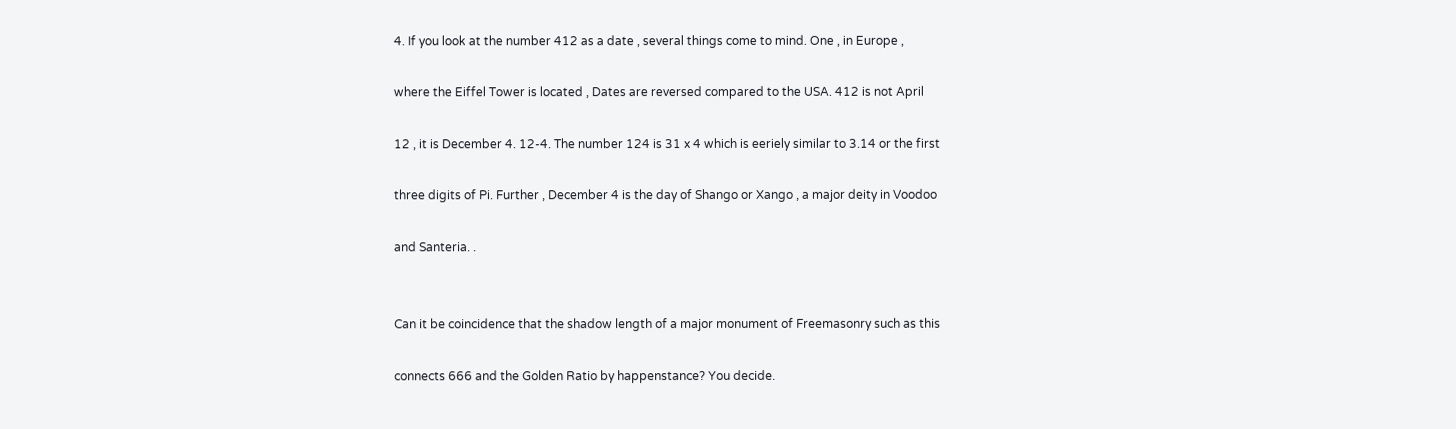4. If you look at the number 412 as a date , several things come to mind. One , in Europe ,

where the Eiffel Tower is located , Dates are reversed compared to the USA. 412 is not April

12 , it is December 4. 12-4. The number 124 is 31 x 4 which is eeriely similar to 3.14 or the first

three digits of Pi. Further , December 4 is the day of Shango or Xango , a major deity in Voodoo

and Santeria. .


Can it be coincidence that the shadow length of a major monument of Freemasonry such as this

connects 666 and the Golden Ratio by happenstance? You decide.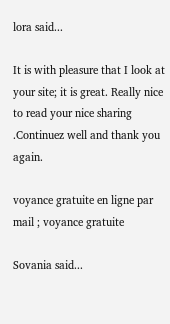lora said...

It is with pleasure that I look at your site; it is great. Really nice to read your nice sharing .Continuez well and thank you again.

voyance gratuite en ligne par mail ; voyance gratuite

Sovania said...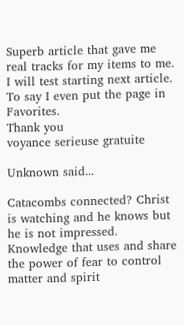Superb article that gave me real tracks for my items to me. I will test starting next article. To say I even put the page in Favorites.
Thank you
voyance serieuse gratuite

Unknown said...

Catacombs connected? Christ is watching and he knows but he is not impressed. Knowledge that uses and share the power of fear to control matter and spirit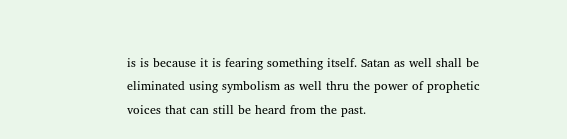is is because it is fearing something itself. Satan as well shall be eliminated using symbolism as well thru the power of prophetic voices that can still be heard from the past.